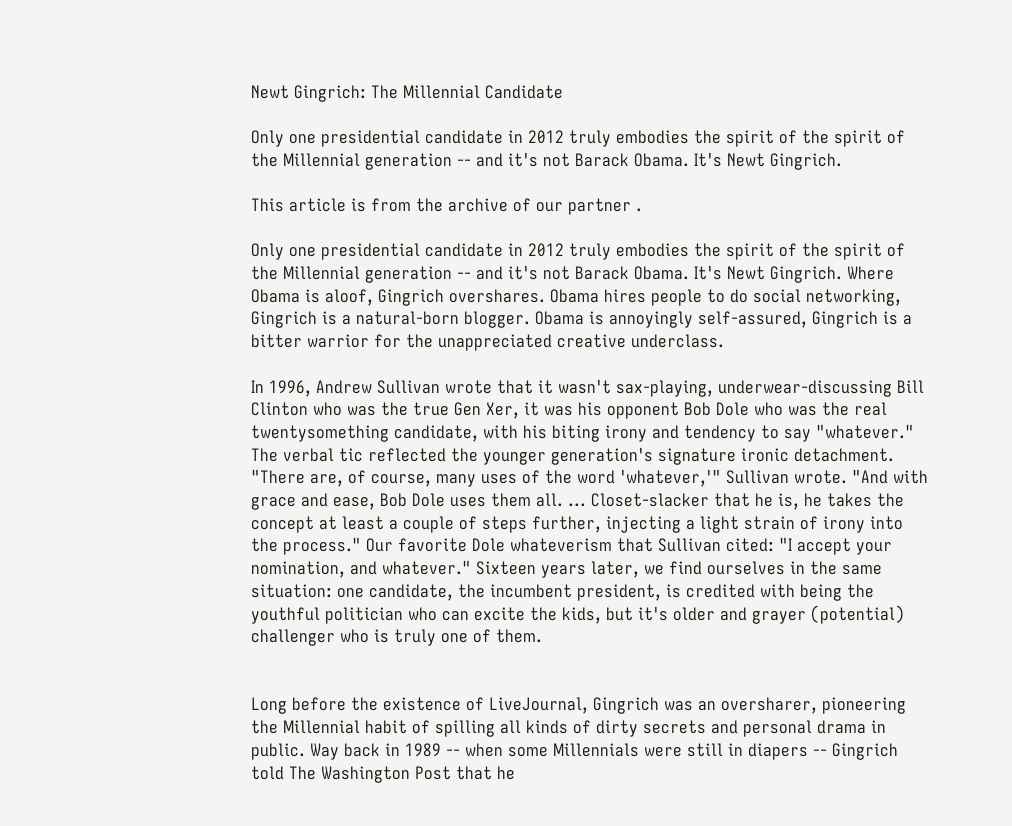Newt Gingrich: The Millennial Candidate

Only one presidential candidate in 2012 truly embodies the spirit of the spirit of the Millennial generation -- and it's not Barack Obama. It's Newt Gingrich.

This article is from the archive of our partner .

Only one presidential candidate in 2012 truly embodies the spirit of the spirit of the Millennial generation -- and it's not Barack Obama. It's Newt Gingrich. Where Obama is aloof, Gingrich overshares. Obama hires people to do social networking, Gingrich is a natural-born blogger. Obama is annoyingly self-assured, Gingrich is a bitter warrior for the unappreciated creative underclass.

In 1996, Andrew Sullivan wrote that it wasn't sax-playing, underwear-discussing Bill Clinton who was the true Gen Xer, it was his opponent Bob Dole who was the real twentysomething candidate, with his biting irony and tendency to say "whatever." The verbal tic reflected the younger generation's signature ironic detachment. "There are, of course, many uses of the word 'whatever,'" Sullivan wrote. "And with grace and ease, Bob Dole uses them all. ... Closet-slacker that he is, he takes the concept at least a couple of steps further, injecting a light strain of irony into the process." Our favorite Dole whateverism that Sullivan cited: "I accept your nomination, and whatever." Sixteen years later, we find ourselves in the same situation: one candidate, the incumbent president, is credited with being the youthful politician who can excite the kids, but it's older and grayer (potential) challenger who is truly one of them.


Long before the existence of LiveJournal, Gingrich was an oversharer, pioneering the Millennial habit of spilling all kinds of dirty secrets and personal drama in public. Way back in 1989 -- when some Millennials were still in diapers -- Gingrich told The Washington Post that he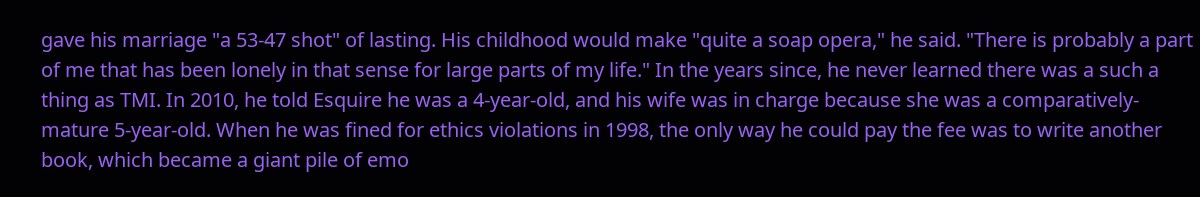gave his marriage "a 53-47 shot" of lasting. His childhood would make "quite a soap opera," he said. "There is probably a part of me that has been lonely in that sense for large parts of my life." In the years since, he never learned there was a such a thing as TMI. In 2010, he told Esquire he was a 4-year-old, and his wife was in charge because she was a comparatively-mature 5-year-old. When he was fined for ethics violations in 1998, the only way he could pay the fee was to write another book, which became a giant pile of emo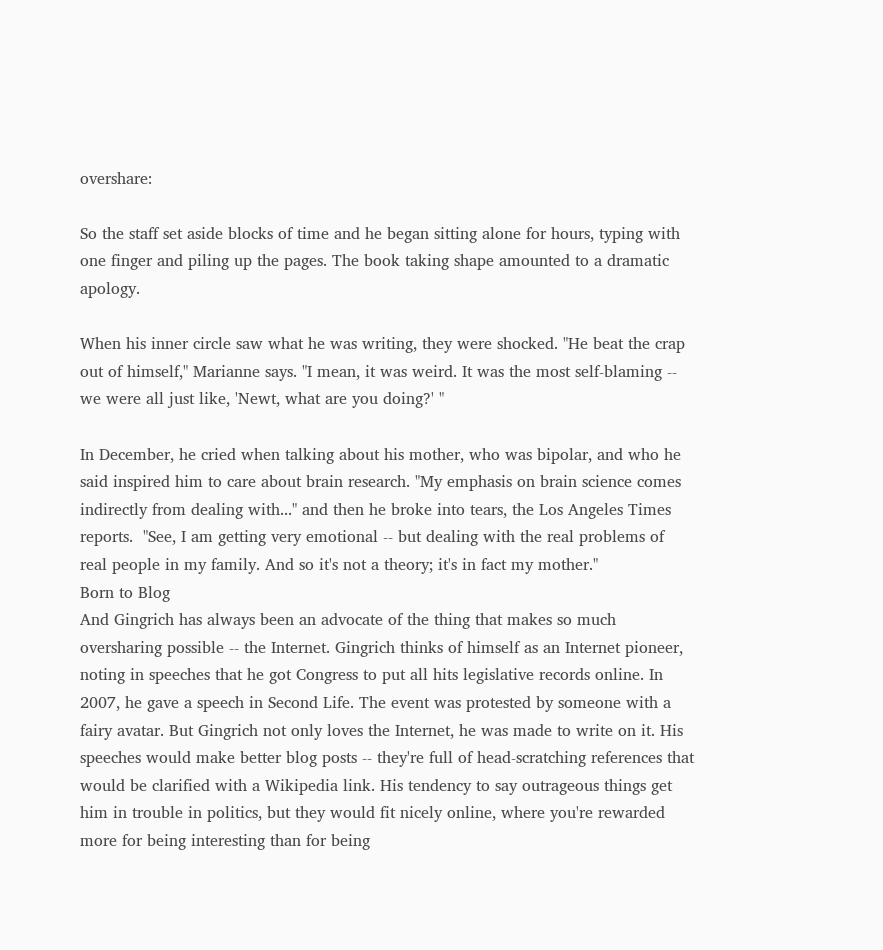overshare:

So the staff set aside blocks of time and he began sitting alone for hours, typing with one finger and piling up the pages. The book taking shape amounted to a dramatic apology.

When his inner circle saw what he was writing, they were shocked. "He beat the crap out of himself," Marianne says. "I mean, it was weird. It was the most self-blaming -- we were all just like, 'Newt, what are you doing?' "

In December, he cried when talking about his mother, who was bipolar, and who he said inspired him to care about brain research. "My emphasis on brain science comes indirectly from dealing with..." and then he broke into tears, the Los Angeles Times reports.  "See, I am getting very emotional -- but dealing with the real problems of real people in my family. And so it's not a theory; it's in fact my mother."
Born to Blog
And Gingrich has always been an advocate of the thing that makes so much oversharing possible -- the Internet. Gingrich thinks of himself as an Internet pioneer, noting in speeches that he got Congress to put all hits legislative records online. In 2007, he gave a speech in Second Life. The event was protested by someone with a fairy avatar. But Gingrich not only loves the Internet, he was made to write on it. His speeches would make better blog posts -- they're full of head-scratching references that would be clarified with a Wikipedia link. His tendency to say outrageous things get him in trouble in politics, but they would fit nicely online, where you're rewarded more for being interesting than for being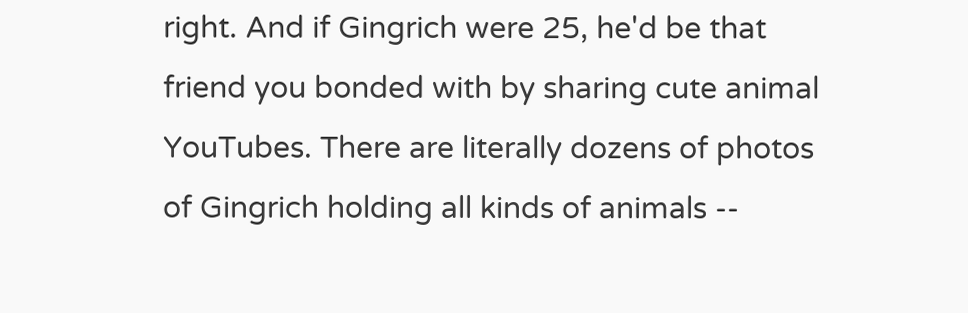right. And if Gingrich were 25, he'd be that friend you bonded with by sharing cute animal YouTubes. There are literally dozens of photos of Gingrich holding all kinds of animals --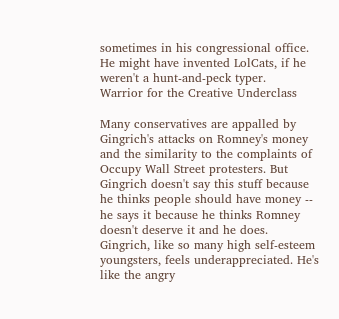sometimes in his congressional office. He might have invented LolCats, if he weren't a hunt-and-peck typer.
Warrior for the Creative Underclass

Many conservatives are appalled by Gingrich's attacks on Romney's money and the similarity to the complaints of Occupy Wall Street protesters. But Gingrich doesn't say this stuff because he thinks people should have money -- he says it because he thinks Romney doesn't deserve it and he does. Gingrich, like so many high self-esteem youngsters, feels underappreciated. He's like the angry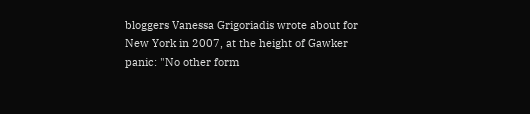bloggers Vanessa Grigoriadis wrote about for New York in 2007, at the height of Gawker panic: "No other form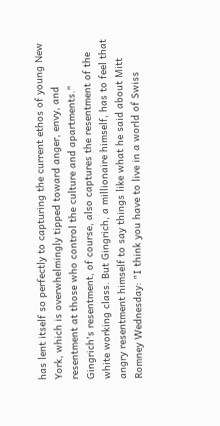has lent itself so perfectly to capturing the current ethos of young New York, which is overwhelmingly tipped toward anger, envy, and resentment at those who control the culture and apartments."
Gingrich's resentment, of course, also captures the resentment of the white working class. But Gingrich, a millionaire himself, has to feel that angry resentment himself to say things like what he said about Mitt Romney Wednesday: "I think you have to live in a world of Swiss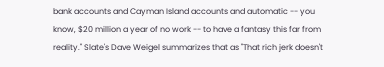bank accounts and Cayman Island accounts and automatic -- you know, $20 million a year of no work -- to have a fantasy this far from reality." Slate's Dave Weigel summarizes that as "That rich jerk doesn't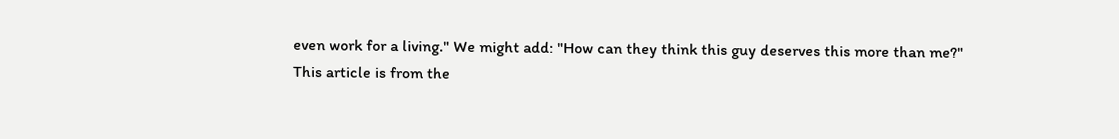even work for a living." We might add: "How can they think this guy deserves this more than me?"
This article is from the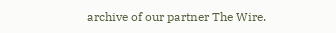archive of our partner The Wire.